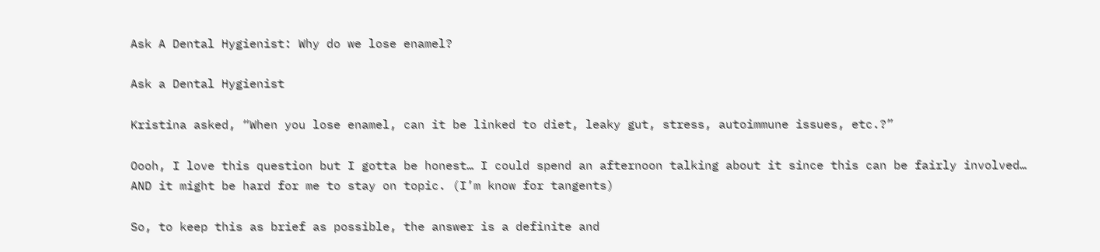Ask A Dental Hygienist: Why do we lose enamel?

Ask a Dental Hygienist

Kristina asked, “When you lose enamel, can it be linked to diet, leaky gut, stress, autoimmune issues, etc.?”

Oooh, I love this question but I gotta be honest… I could spend an afternoon talking about it since this can be fairly involved… AND it might be hard for me to stay on topic. (I’m know for tangents)

So, to keep this as brief as possible, the answer is a definite and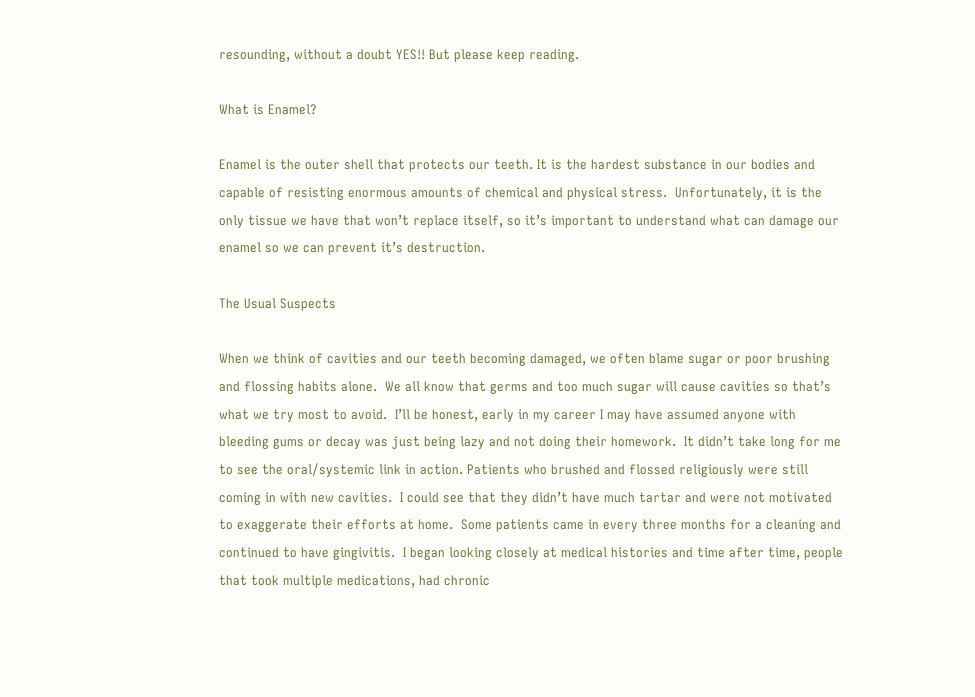resounding, without a doubt YES!! But please keep reading.

What is Enamel?

Enamel is the outer shell that protects our teeth. It is the hardest substance in our bodies and capable of resisting enormous amounts of chemical and physical stress.  Unfortunately, it is the only tissue we have that won’t replace itself, so it’s important to understand what can damage our enamel so we can prevent it’s destruction.

The Usual Suspects

When we think of cavities and our teeth becoming damaged, we often blame sugar or poor brushing and flossing habits alone.  We all know that germs and too much sugar will cause cavities so that’s what we try most to avoid.  I’ll be honest, early in my career I may have assumed anyone with bleeding gums or decay was just being lazy and not doing their homework.  It didn’t take long for me to see the oral/systemic link in action. Patients who brushed and flossed religiously were still coming in with new cavities.  I could see that they didn’t have much tartar and were not motivated to exaggerate their efforts at home.  Some patients came in every three months for a cleaning and continued to have gingivitis.  I began looking closely at medical histories and time after time, people that took multiple medications, had chronic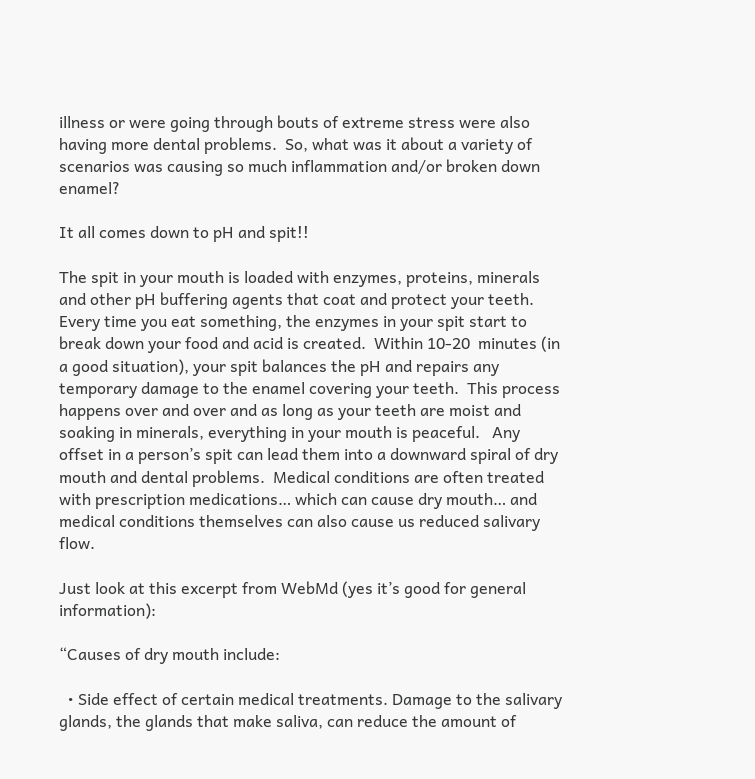illness or were going through bouts of extreme stress were also having more dental problems.  So, what was it about a variety of scenarios was causing so much inflammation and/or broken down enamel?

It all comes down to pH and spit!!

The spit in your mouth is loaded with enzymes, proteins, minerals and other pH buffering agents that coat and protect your teeth.  Every time you eat something, the enzymes in your spit start to break down your food and acid is created.  Within 10-20  minutes (in a good situation), your spit balances the pH and repairs any temporary damage to the enamel covering your teeth.  This process happens over and over and as long as your teeth are moist and soaking in minerals, everything in your mouth is peaceful.   Any offset in a person’s spit can lead them into a downward spiral of dry mouth and dental problems.  Medical conditions are often treated with prescription medications… which can cause dry mouth… and medical conditions themselves can also cause us reduced salivary flow.

Just look at this excerpt from WebMd (yes it’s good for general information):

“Causes of dry mouth include:

  • Side effect of certain medical treatments. Damage to the salivary glands, the glands that make saliva, can reduce the amount of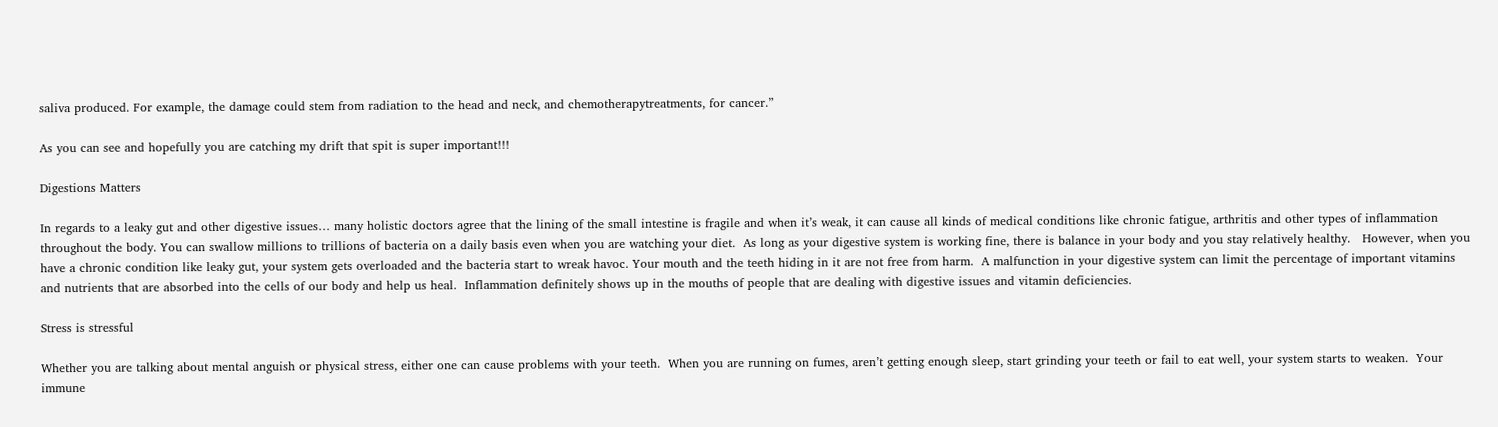saliva produced. For example, the damage could stem from radiation to the head and neck, and chemotherapytreatments, for cancer.”

As you can see and hopefully you are catching my drift that spit is super important!!!

Digestions Matters

In regards to a leaky gut and other digestive issues… many holistic doctors agree that the lining of the small intestine is fragile and when it’s weak, it can cause all kinds of medical conditions like chronic fatigue, arthritis and other types of inflammation throughout the body. You can swallow millions to trillions of bacteria on a daily basis even when you are watching your diet.  As long as your digestive system is working fine, there is balance in your body and you stay relatively healthy.   However, when you have a chronic condition like leaky gut, your system gets overloaded and the bacteria start to wreak havoc. Your mouth and the teeth hiding in it are not free from harm.  A malfunction in your digestive system can limit the percentage of important vitamins and nutrients that are absorbed into the cells of our body and help us heal.  Inflammation definitely shows up in the mouths of people that are dealing with digestive issues and vitamin deficiencies.

Stress is stressful

Whether you are talking about mental anguish or physical stress, either one can cause problems with your teeth.  When you are running on fumes, aren’t getting enough sleep, start grinding your teeth or fail to eat well, your system starts to weaken.  Your immune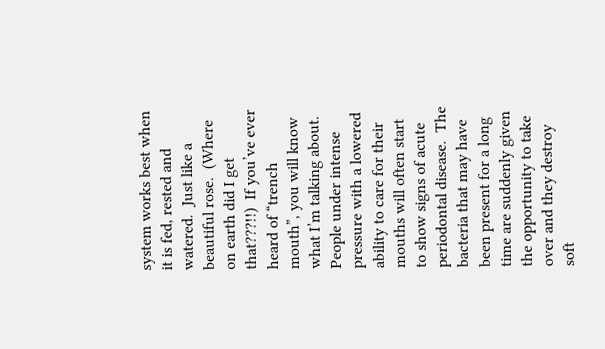system works best when it is fed, rested and watered.  Just like a beautiful rose.  (Where on earth did I get that???!!)  If you’ve ever heard of “trench mouth”, you will know what I’m talking about.  People under intense pressure with a lowered ability to care for their mouths will often start to show signs of acute periodontal disease.  The bacteria that may have been present for a long time are suddenly given the opportunity to take over and they destroy soft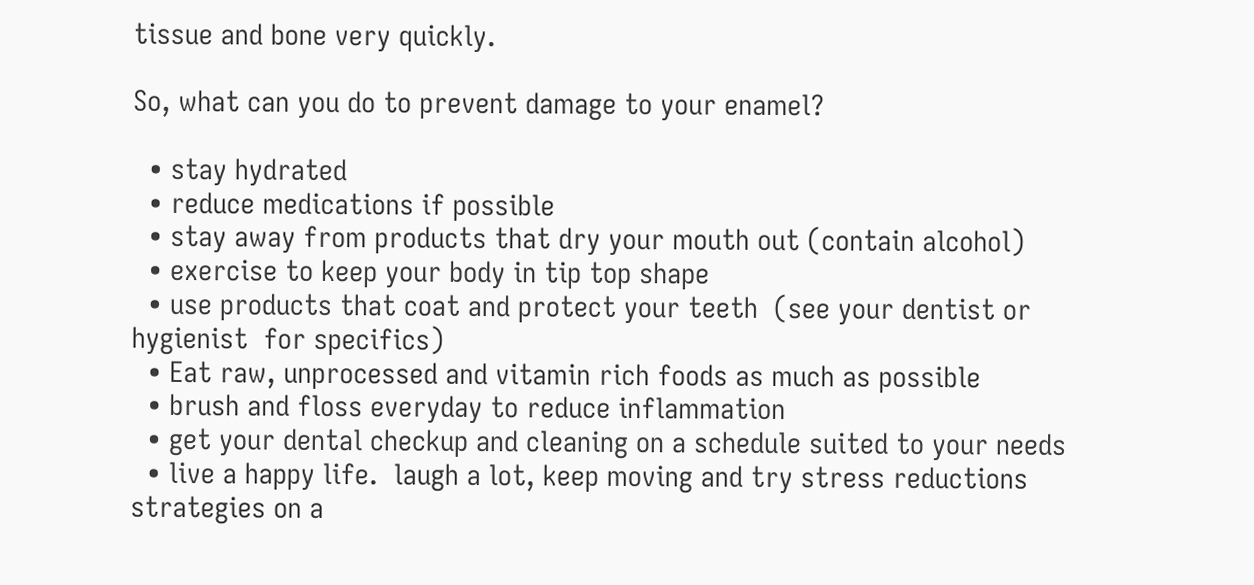tissue and bone very quickly.

So, what can you do to prevent damage to your enamel?

  • stay hydrated
  • reduce medications if possible
  • stay away from products that dry your mouth out (contain alcohol)
  • exercise to keep your body in tip top shape
  • use products that coat and protect your teeth  (see your dentist or hygienist  for specifics)
  • Eat raw, unprocessed and vitamin rich foods as much as possible
  • brush and floss everyday to reduce inflammation
  • get your dental checkup and cleaning on a schedule suited to your needs
  • live a happy life.  laugh a lot, keep moving and try stress reductions strategies on a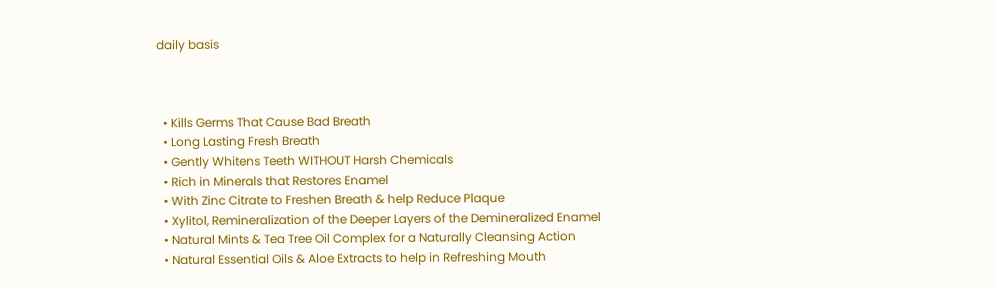daily basis



  • Kills Germs That Cause Bad Breath
  • Long Lasting Fresh Breath
  • Gently Whitens Teeth WITHOUT Harsh Chemicals
  • Rich in Minerals that Restores Enamel
  • With Zinc Citrate to Freshen Breath & help Reduce Plaque
  • Xylitol, Remineralization of the Deeper Layers of the Demineralized Enamel
  • Natural Mints & Tea Tree Oil Complex for a Naturally Cleansing Action
  • Natural Essential Oils & Aloe Extracts to help in Refreshing Mouth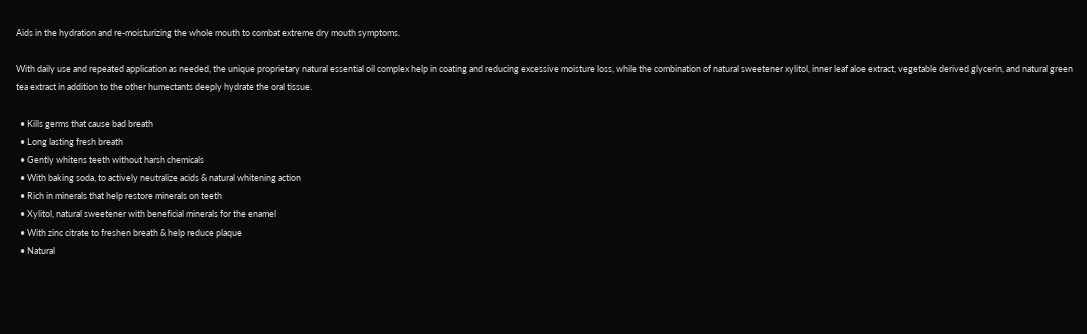Aids in the hydration and re-moisturizing the whole mouth to combat extreme dry mouth symptoms.

With daily use and repeated application as needed, the unique proprietary natural essential oil complex help in coating and reducing excessive moisture loss, while the combination of natural sweetener xylitol, inner leaf aloe extract, vegetable derived glycerin, and natural green tea extract in addition to the other humectants deeply hydrate the oral tissue.

  • Kills germs that cause bad breath
  • Long lasting fresh breath
  • Gently whitens teeth without harsh chemicals
  • With baking soda, to actively neutralize acids & natural whitening action
  • Rich in minerals that help restore minerals on teeth
  • Xylitol, natural sweetener with beneficial minerals for the enamel
  • With zinc citrate to freshen breath & help reduce plaque
  • Natural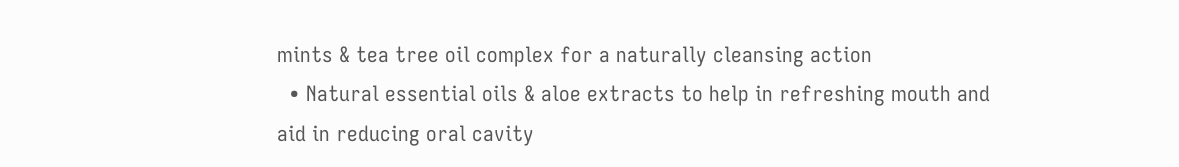mints & tea tree oil complex for a naturally cleansing action
  • Natural essential oils & aloe extracts to help in refreshing mouth and aid in reducing oral cavity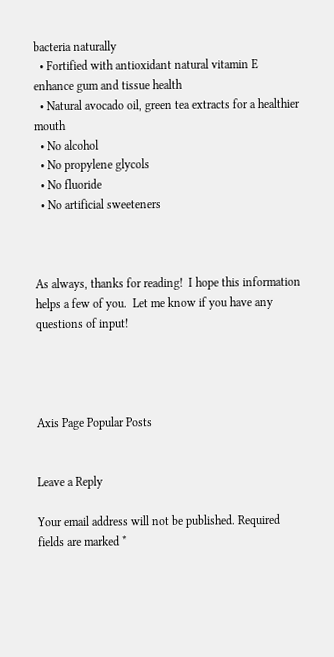bacteria naturally
  • Fortified with antioxidant natural vitamin E enhance gum and tissue health
  • Natural avocado oil, green tea extracts for a healthier mouth
  • No alcohol
  • No propylene glycols
  • No fluoride
  • No artificial sweeteners



As always, thanks for reading!  I hope this information helps a few of you.  Let me know if you have any questions of input!




Axis Page Popular Posts


Leave a Reply

Your email address will not be published. Required fields are marked *